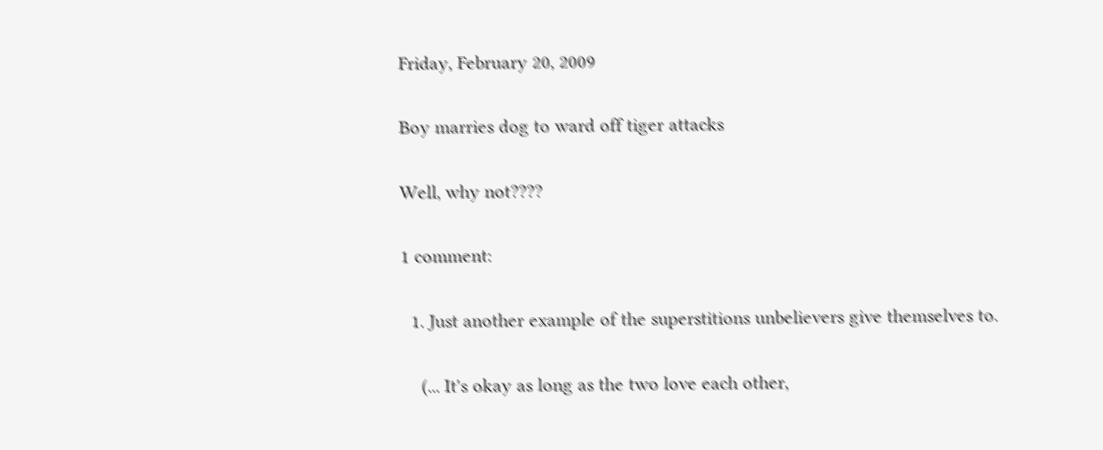Friday, February 20, 2009

Boy marries dog to ward off tiger attacks

Well, why not????

1 comment:

  1. Just another example of the superstitions unbelievers give themselves to.

    (... It's okay as long as the two love each other,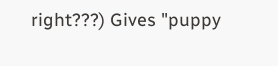right???) Gives "puppy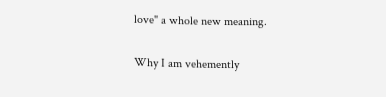love" a whole new meaning.


Why I am vehemently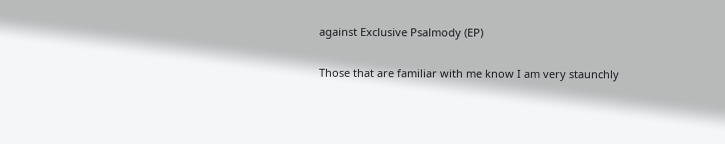against Exclusive Psalmody (EP)

Those that are familiar with me know I am very staunchly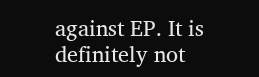against EP. It is definitely not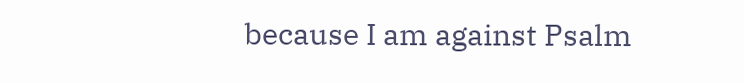because I am against Psalm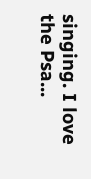singing. I love the Psa...